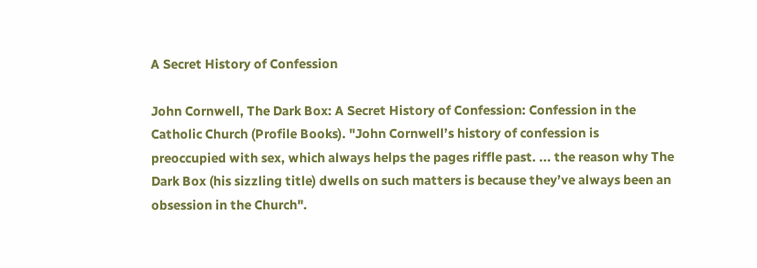A Secret History of Confession

John Cornwell, The Dark Box: A Secret History of Confession: Confession in the Catholic Church (Profile Books). "John Cornwell’s history of confession is preoccupied with sex, which always helps the pages riffle past. ... the reason why The Dark Box (his sizzling title) dwells on such matters is because they’ve always been an obsession in the Church".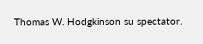Thomas W. Hodgkinson su spectator.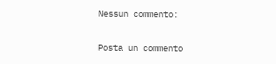Nessun commento:

Posta un commento